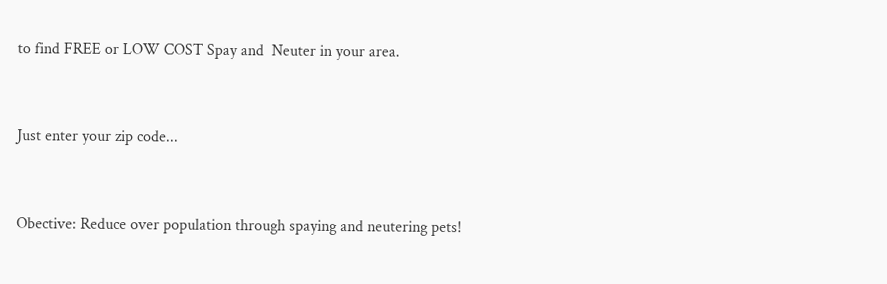to find FREE or LOW COST Spay and  Neuter in your area.


Just enter your zip code...


Obective: Reduce over population through spaying and neutering pets!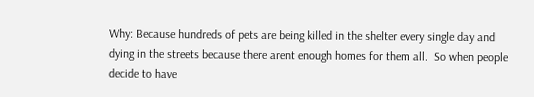Why: Because hundreds of pets are being killed in the shelter every single day and dying in the streets because there arent enough homes for them all.  So when people decide to have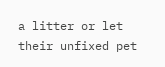a litter or let their unfixed pet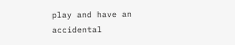play and have an accidental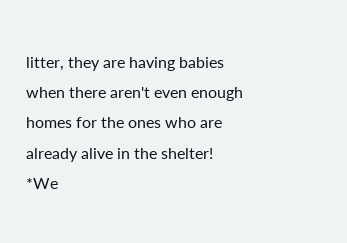litter, they are having babies when there aren't even enough homes for the ones who are already alive in the shelter!
*We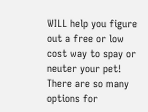WILL help you figure out a free or low cost way to spay or neuter your pet!  There are so many options for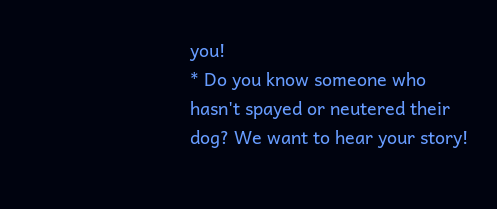you!
* Do you know someone who hasn't spayed or neutered their dog? We want to hear your story!